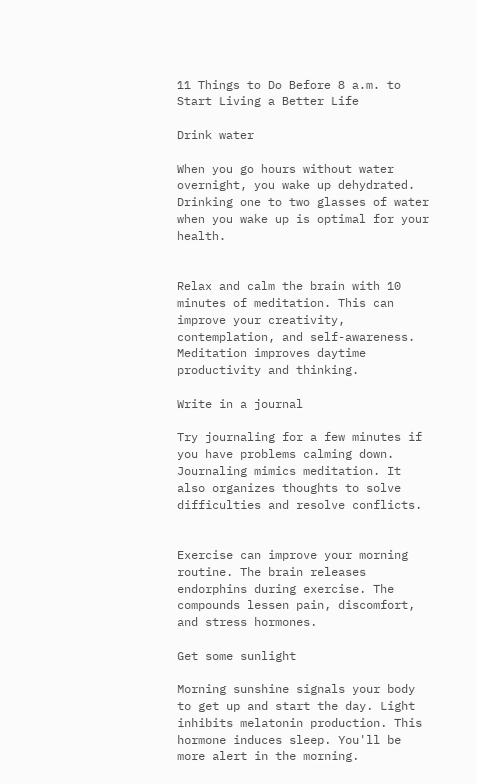11 Things to Do Before 8 a.m. to Start Living a Better Life

Drink water

When you go hours without water overnight, you wake up dehydrated. Drinking one to two glasses of water when you wake up is optimal for your health.


Relax and calm the brain with 10 minutes of meditation. This can improve your creativity, contemplation, and self-awareness. Meditation improves daytime productivity and thinking.

Write in a journal

Try journaling for a few minutes if you have problems calming down. Journaling mimics meditation. It also organizes thoughts to solve difficulties and resolve conflicts.


Exercise can improve your morning routine. The brain releases endorphins during exercise. The compounds lessen pain, discomfort, and stress hormones.

Get some sunlight

Morning sunshine signals your body to get up and start the day. Light inhibits melatonin production. This hormone induces sleep. You'll be more alert in the morning.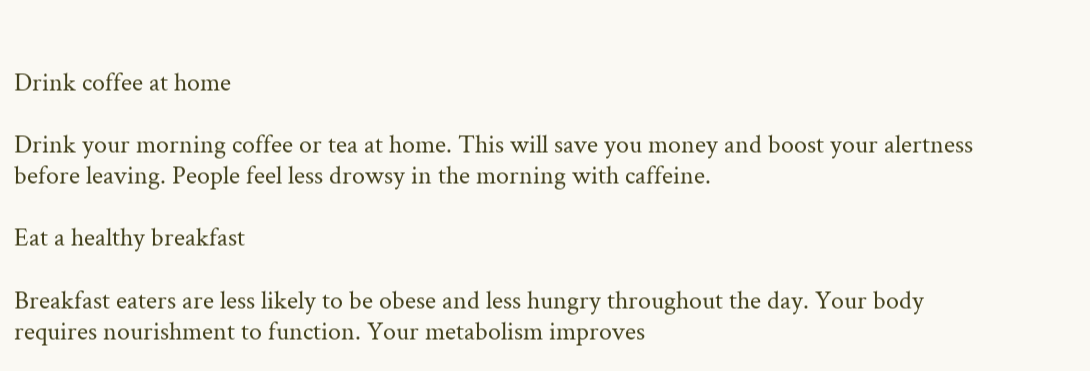Drink coffee at home

Drink your morning coffee or tea at home. This will save you money and boost your alertness before leaving. People feel less drowsy in the morning with caffeine.

Eat a healthy breakfast

Breakfast eaters are less likely to be obese and less hungry throughout the day. Your body requires nourishment to function. Your metabolism improves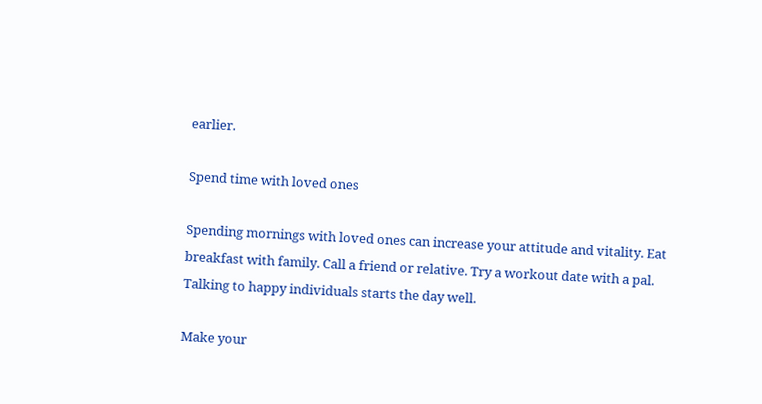earlier.

Spend time with loved ones

Spending mornings with loved ones can increase your attitude and vitality. Eat breakfast with family. Call a friend or relative. Try a workout date with a pal. Talking to happy individuals starts the day well.

Make your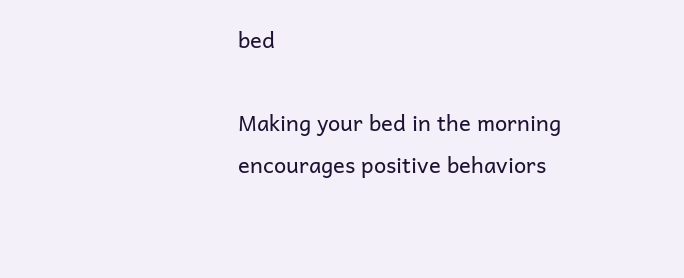bed

Making your bed in the morning encourages positive behaviors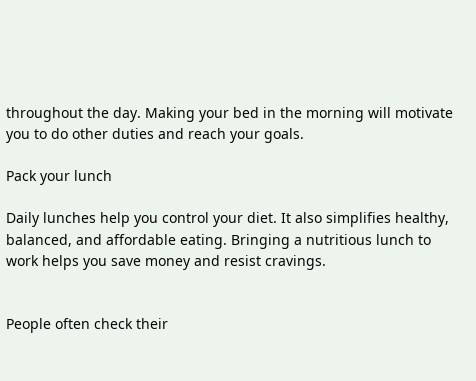throughout the day. Making your bed in the morning will motivate you to do other duties and reach your goals.

Pack your lunch

Daily lunches help you control your diet. It also simplifies healthy, balanced, and affordable eating. Bringing a nutritious lunch to work helps you save money and resist cravings.


People often check their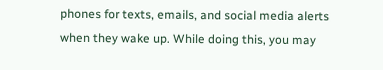phones for texts, emails, and social media alerts when they wake up. While doing this, you may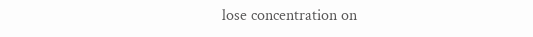lose concentration on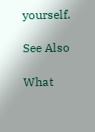yourself.

See Also

What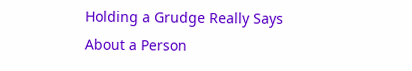Holding a Grudge Really Says About a Person